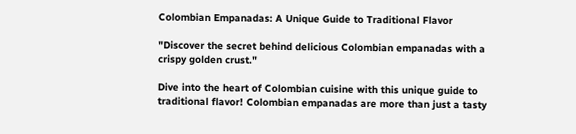Colombian Empanadas: A Unique Guide to Traditional Flavor

"Discover the secret behind delicious Colombian empanadas with a crispy golden crust."

Dive into the heart of Colombian cuisine with this unique guide to traditional flavor! Colombian empanadas are more than just a tasty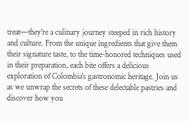treat—they're a culinary journey steeped in rich history and culture. From the unique ingredients that give them their signature taste, to the time-honored techniques used in their preparation, each bite offers a delicious exploration of Colombia's gastronomic heritage. Join us as we unwrap the secrets of these delectable pastries and discover how you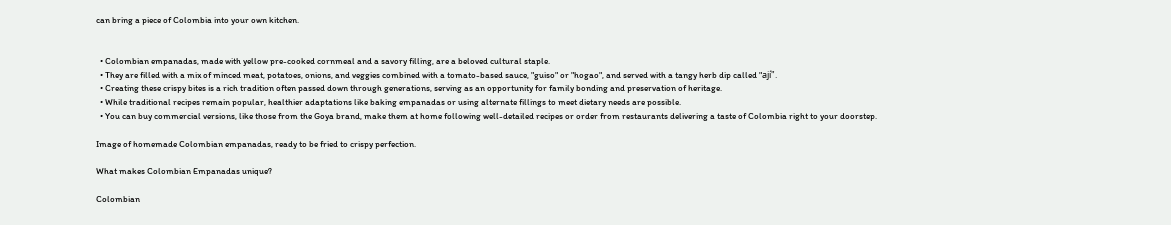can bring a piece of Colombia into your own kitchen.


  • Colombian empanadas, made with yellow pre-cooked cornmeal and a savory filling, are a beloved cultural staple.
  • They are filled with a mix of minced meat, potatoes, onions, and veggies combined with a tomato-based sauce, "guiso" or "hogao", and served with a tangy herb dip called "ají".
  • Creating these crispy bites is a rich tradition often passed down through generations, serving as an opportunity for family bonding and preservation of heritage.
  • While traditional recipes remain popular, healthier adaptations like baking empanadas or using alternate fillings to meet dietary needs are possible.
  • You can buy commercial versions, like those from the Goya brand, make them at home following well-detailed recipes or order from restaurants delivering a taste of Colombia right to your doorstep.

Image of homemade Colombian empanadas, ready to be fried to crispy perfection.

What makes Colombian Empanadas unique?

Colombian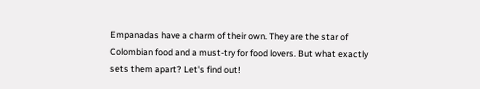Empanadas have a charm of their own. They are the star of Colombian food and a must-try for food lovers. But what exactly sets them apart? Let's find out!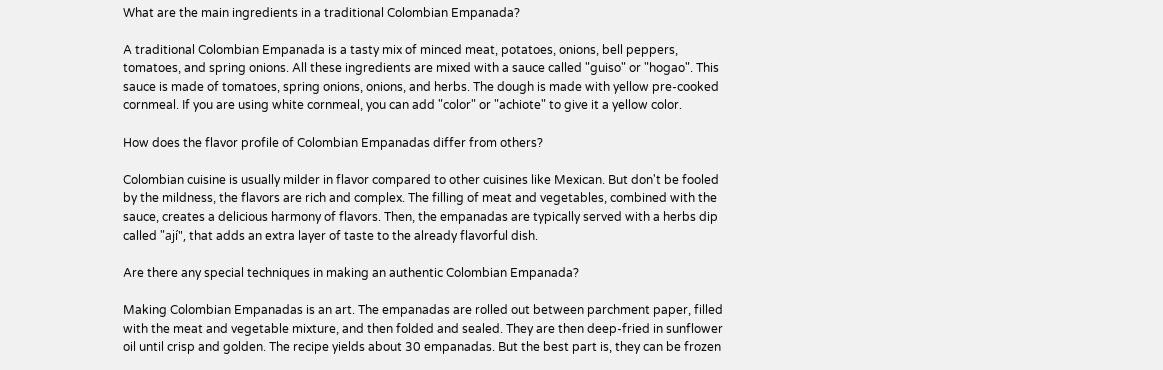What are the main ingredients in a traditional Colombian Empanada?

A traditional Colombian Empanada is a tasty mix of minced meat, potatoes, onions, bell peppers, tomatoes, and spring onions. All these ingredients are mixed with a sauce called "guiso" or "hogao". This sauce is made of tomatoes, spring onions, onions, and herbs. The dough is made with yellow pre-cooked cornmeal. If you are using white cornmeal, you can add "color" or "achiote" to give it a yellow color.

How does the flavor profile of Colombian Empanadas differ from others?

Colombian cuisine is usually milder in flavor compared to other cuisines like Mexican. But don't be fooled by the mildness, the flavors are rich and complex. The filling of meat and vegetables, combined with the sauce, creates a delicious harmony of flavors. Then, the empanadas are typically served with a herbs dip called "ají", that adds an extra layer of taste to the already flavorful dish.

Are there any special techniques in making an authentic Colombian Empanada?

Making Colombian Empanadas is an art. The empanadas are rolled out between parchment paper, filled with the meat and vegetable mixture, and then folded and sealed. They are then deep-fried in sunflower oil until crisp and golden. The recipe yields about 30 empanadas. But the best part is, they can be frozen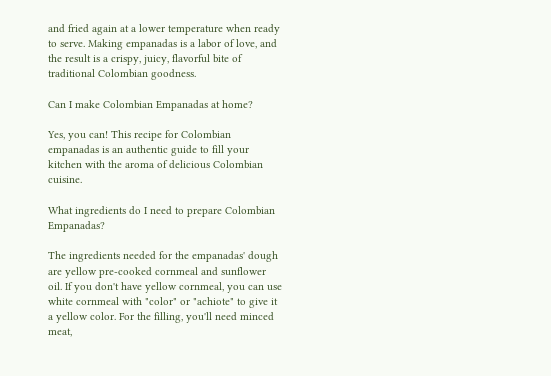and fried again at a lower temperature when ready to serve. Making empanadas is a labor of love, and the result is a crispy, juicy, flavorful bite of traditional Colombian goodness.

Can I make Colombian Empanadas at home?

Yes, you can! This recipe for Colombian empanadas is an authentic guide to fill your kitchen with the aroma of delicious Colombian cuisine.

What ingredients do I need to prepare Colombian Empanadas?

The ingredients needed for the empanadas' dough are yellow pre-cooked cornmeal and sunflower oil. If you don't have yellow cornmeal, you can use white cornmeal with "color" or "achiote" to give it a yellow color. For the filling, you'll need minced meat,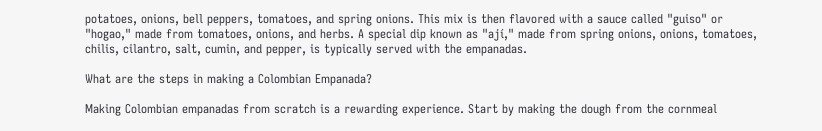potatoes, onions, bell peppers, tomatoes, and spring onions. This mix is then flavored with a sauce called "guiso" or "hogao," made from tomatoes, onions, and herbs. A special dip known as "ají," made from spring onions, onions, tomatoes, chilis, cilantro, salt, cumin, and pepper, is typically served with the empanadas.

What are the steps in making a Colombian Empanada?

Making Colombian empanadas from scratch is a rewarding experience. Start by making the dough from the cornmeal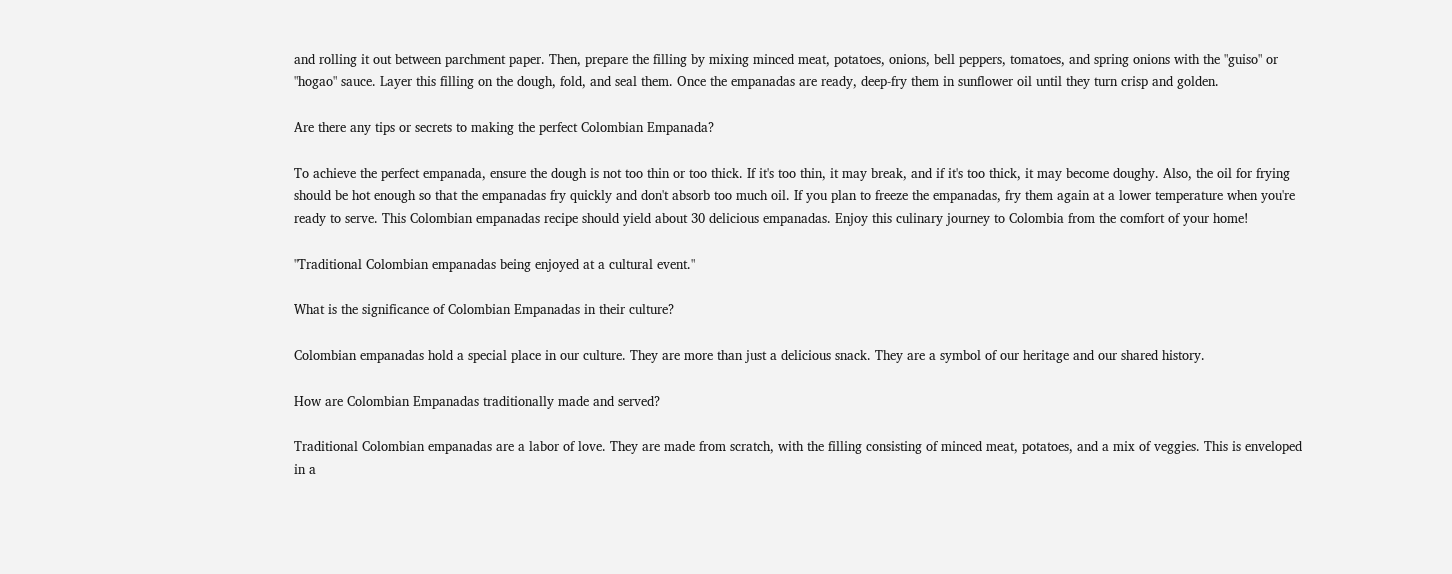and rolling it out between parchment paper. Then, prepare the filling by mixing minced meat, potatoes, onions, bell peppers, tomatoes, and spring onions with the "guiso" or "hogao" sauce. Layer this filling on the dough, fold, and seal them. Once the empanadas are ready, deep-fry them in sunflower oil until they turn crisp and golden.

Are there any tips or secrets to making the perfect Colombian Empanada?

To achieve the perfect empanada, ensure the dough is not too thin or too thick. If it's too thin, it may break, and if it's too thick, it may become doughy. Also, the oil for frying should be hot enough so that the empanadas fry quickly and don't absorb too much oil. If you plan to freeze the empanadas, fry them again at a lower temperature when you're ready to serve. This Colombian empanadas recipe should yield about 30 delicious empanadas. Enjoy this culinary journey to Colombia from the comfort of your home!

"Traditional Colombian empanadas being enjoyed at a cultural event."

What is the significance of Colombian Empanadas in their culture?

Colombian empanadas hold a special place in our culture. They are more than just a delicious snack. They are a symbol of our heritage and our shared history.

How are Colombian Empanadas traditionally made and served?

Traditional Colombian empanadas are a labor of love. They are made from scratch, with the filling consisting of minced meat, potatoes, and a mix of veggies. This is enveloped in a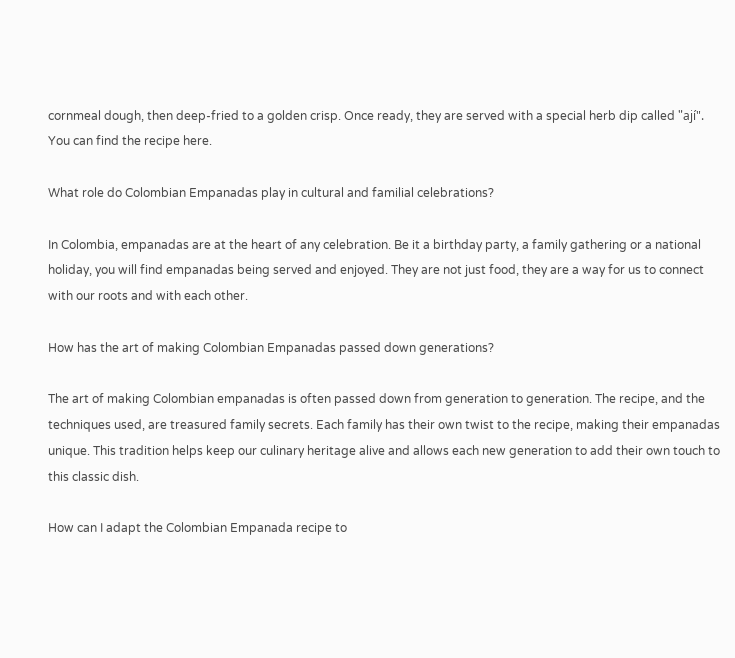cornmeal dough, then deep-fried to a golden crisp. Once ready, they are served with a special herb dip called "ají". You can find the recipe here.

What role do Colombian Empanadas play in cultural and familial celebrations?

In Colombia, empanadas are at the heart of any celebration. Be it a birthday party, a family gathering or a national holiday, you will find empanadas being served and enjoyed. They are not just food, they are a way for us to connect with our roots and with each other.

How has the art of making Colombian Empanadas passed down generations?

The art of making Colombian empanadas is often passed down from generation to generation. The recipe, and the techniques used, are treasured family secrets. Each family has their own twist to the recipe, making their empanadas unique. This tradition helps keep our culinary heritage alive and allows each new generation to add their own touch to this classic dish.

How can I adapt the Colombian Empanada recipe to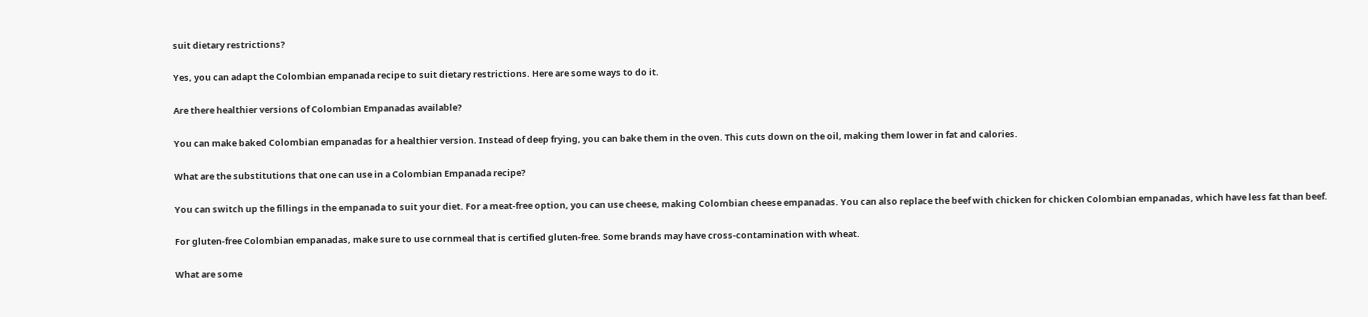suit dietary restrictions?

Yes, you can adapt the Colombian empanada recipe to suit dietary restrictions. Here are some ways to do it.

Are there healthier versions of Colombian Empanadas available?

You can make baked Colombian empanadas for a healthier version. Instead of deep frying, you can bake them in the oven. This cuts down on the oil, making them lower in fat and calories.

What are the substitutions that one can use in a Colombian Empanada recipe?

You can switch up the fillings in the empanada to suit your diet. For a meat-free option, you can use cheese, making Colombian cheese empanadas. You can also replace the beef with chicken for chicken Colombian empanadas, which have less fat than beef.

For gluten-free Colombian empanadas, make sure to use cornmeal that is certified gluten-free. Some brands may have cross-contamination with wheat.

What are some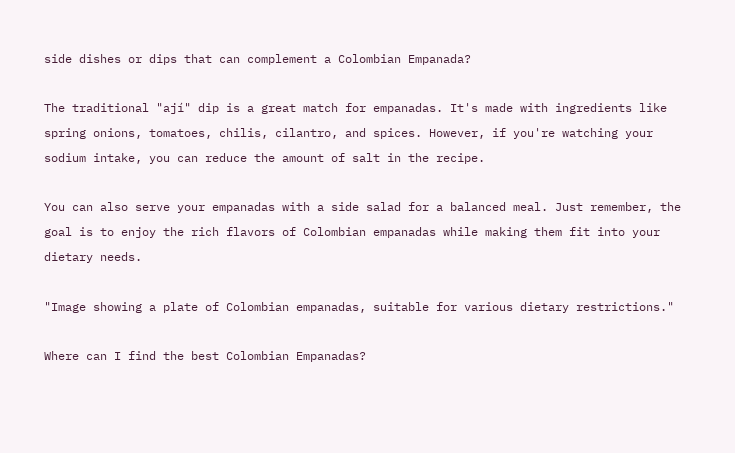side dishes or dips that can complement a Colombian Empanada?

The traditional "ají" dip is a great match for empanadas. It's made with ingredients like spring onions, tomatoes, chilis, cilantro, and spices. However, if you're watching your sodium intake, you can reduce the amount of salt in the recipe.

You can also serve your empanadas with a side salad for a balanced meal. Just remember, the goal is to enjoy the rich flavors of Colombian empanadas while making them fit into your dietary needs.

"Image showing a plate of Colombian empanadas, suitable for various dietary restrictions."

Where can I find the best Colombian Empanadas?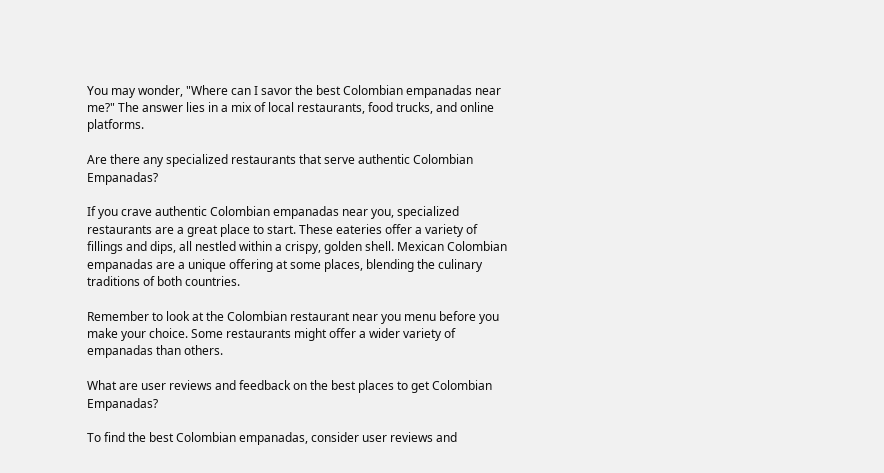You may wonder, "Where can I savor the best Colombian empanadas near me?" The answer lies in a mix of local restaurants, food trucks, and online platforms.

Are there any specialized restaurants that serve authentic Colombian Empanadas?

If you crave authentic Colombian empanadas near you, specialized restaurants are a great place to start. These eateries offer a variety of fillings and dips, all nestled within a crispy, golden shell. Mexican Colombian empanadas are a unique offering at some places, blending the culinary traditions of both countries.

Remember to look at the Colombian restaurant near you menu before you make your choice. Some restaurants might offer a wider variety of empanadas than others.

What are user reviews and feedback on the best places to get Colombian Empanadas?

To find the best Colombian empanadas, consider user reviews and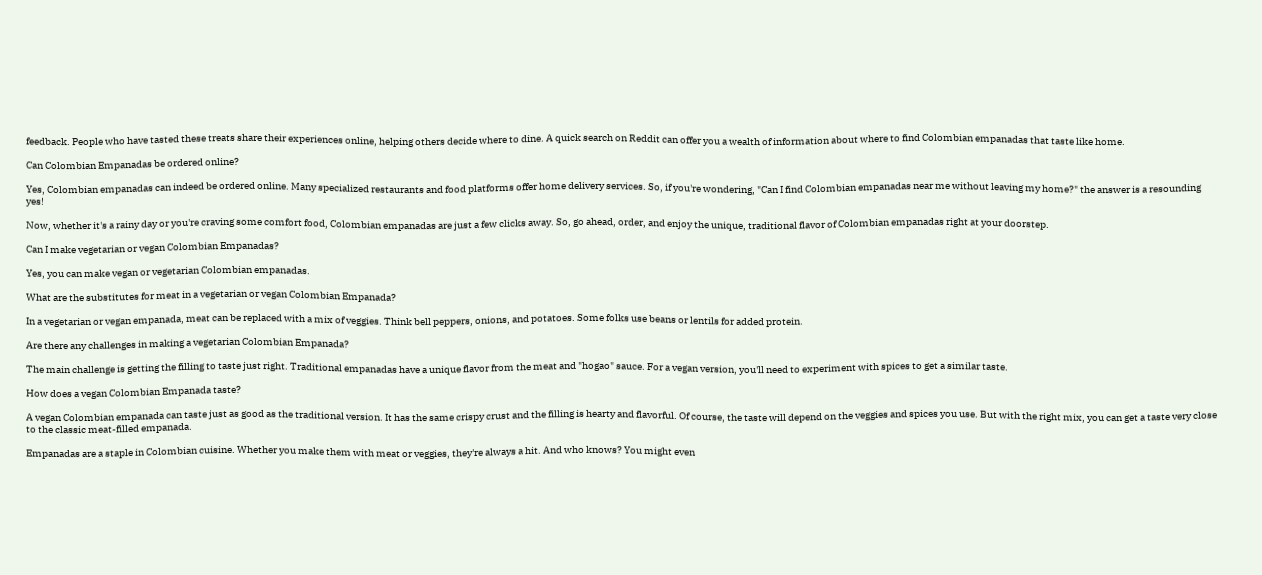feedback. People who have tasted these treats share their experiences online, helping others decide where to dine. A quick search on Reddit can offer you a wealth of information about where to find Colombian empanadas that taste like home.

Can Colombian Empanadas be ordered online?

Yes, Colombian empanadas can indeed be ordered online. Many specialized restaurants and food platforms offer home delivery services. So, if you're wondering, "Can I find Colombian empanadas near me without leaving my home?" the answer is a resounding yes!

Now, whether it's a rainy day or you're craving some comfort food, Colombian empanadas are just a few clicks away. So, go ahead, order, and enjoy the unique, traditional flavor of Colombian empanadas right at your doorstep.

Can I make vegetarian or vegan Colombian Empanadas?

Yes, you can make vegan or vegetarian Colombian empanadas.

What are the substitutes for meat in a vegetarian or vegan Colombian Empanada?

In a vegetarian or vegan empanada, meat can be replaced with a mix of veggies. Think bell peppers, onions, and potatoes. Some folks use beans or lentils for added protein.

Are there any challenges in making a vegetarian Colombian Empanada?

The main challenge is getting the filling to taste just right. Traditional empanadas have a unique flavor from the meat and "hogao" sauce. For a vegan version, you'll need to experiment with spices to get a similar taste.

How does a vegan Colombian Empanada taste?

A vegan Colombian empanada can taste just as good as the traditional version. It has the same crispy crust and the filling is hearty and flavorful. Of course, the taste will depend on the veggies and spices you use. But with the right mix, you can get a taste very close to the classic meat-filled empanada.

Empanadas are a staple in Colombian cuisine. Whether you make them with meat or veggies, they're always a hit. And who knows? You might even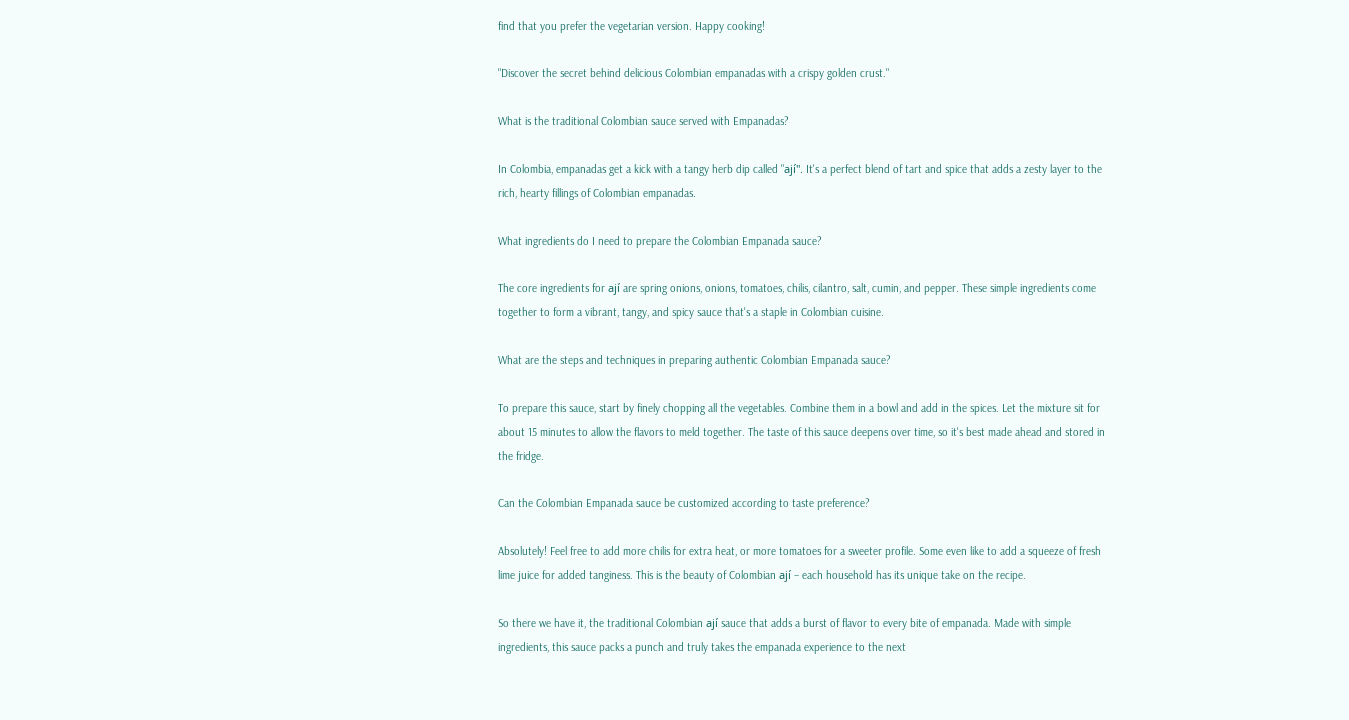find that you prefer the vegetarian version. Happy cooking!

"Discover the secret behind delicious Colombian empanadas with a crispy golden crust."

What is the traditional Colombian sauce served with Empanadas?

In Colombia, empanadas get a kick with a tangy herb dip called "ají". It's a perfect blend of tart and spice that adds a zesty layer to the rich, hearty fillings of Colombian empanadas.

What ingredients do I need to prepare the Colombian Empanada sauce?

The core ingredients for ají are spring onions, onions, tomatoes, chilis, cilantro, salt, cumin, and pepper. These simple ingredients come together to form a vibrant, tangy, and spicy sauce that's a staple in Colombian cuisine.

What are the steps and techniques in preparing authentic Colombian Empanada sauce?

To prepare this sauce, start by finely chopping all the vegetables. Combine them in a bowl and add in the spices. Let the mixture sit for about 15 minutes to allow the flavors to meld together. The taste of this sauce deepens over time, so it's best made ahead and stored in the fridge.

Can the Colombian Empanada sauce be customized according to taste preference?

Absolutely! Feel free to add more chilis for extra heat, or more tomatoes for a sweeter profile. Some even like to add a squeeze of fresh lime juice for added tanginess. This is the beauty of Colombian ají – each household has its unique take on the recipe.

So there we have it, the traditional Colombian ají sauce that adds a burst of flavor to every bite of empanada. Made with simple ingredients, this sauce packs a punch and truly takes the empanada experience to the next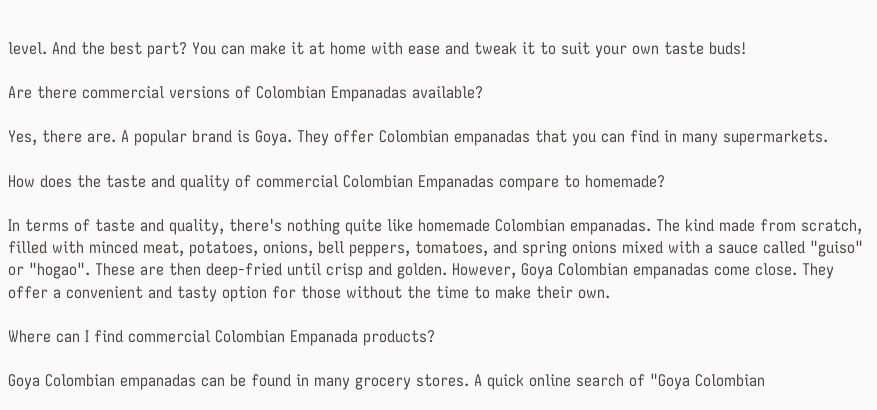level. And the best part? You can make it at home with ease and tweak it to suit your own taste buds!

Are there commercial versions of Colombian Empanadas available?

Yes, there are. A popular brand is Goya. They offer Colombian empanadas that you can find in many supermarkets.

How does the taste and quality of commercial Colombian Empanadas compare to homemade?

In terms of taste and quality, there's nothing quite like homemade Colombian empanadas. The kind made from scratch, filled with minced meat, potatoes, onions, bell peppers, tomatoes, and spring onions mixed with a sauce called "guiso" or "hogao". These are then deep-fried until crisp and golden. However, Goya Colombian empanadas come close. They offer a convenient and tasty option for those without the time to make their own.

Where can I find commercial Colombian Empanada products?

Goya Colombian empanadas can be found in many grocery stores. A quick online search of "Goya Colombian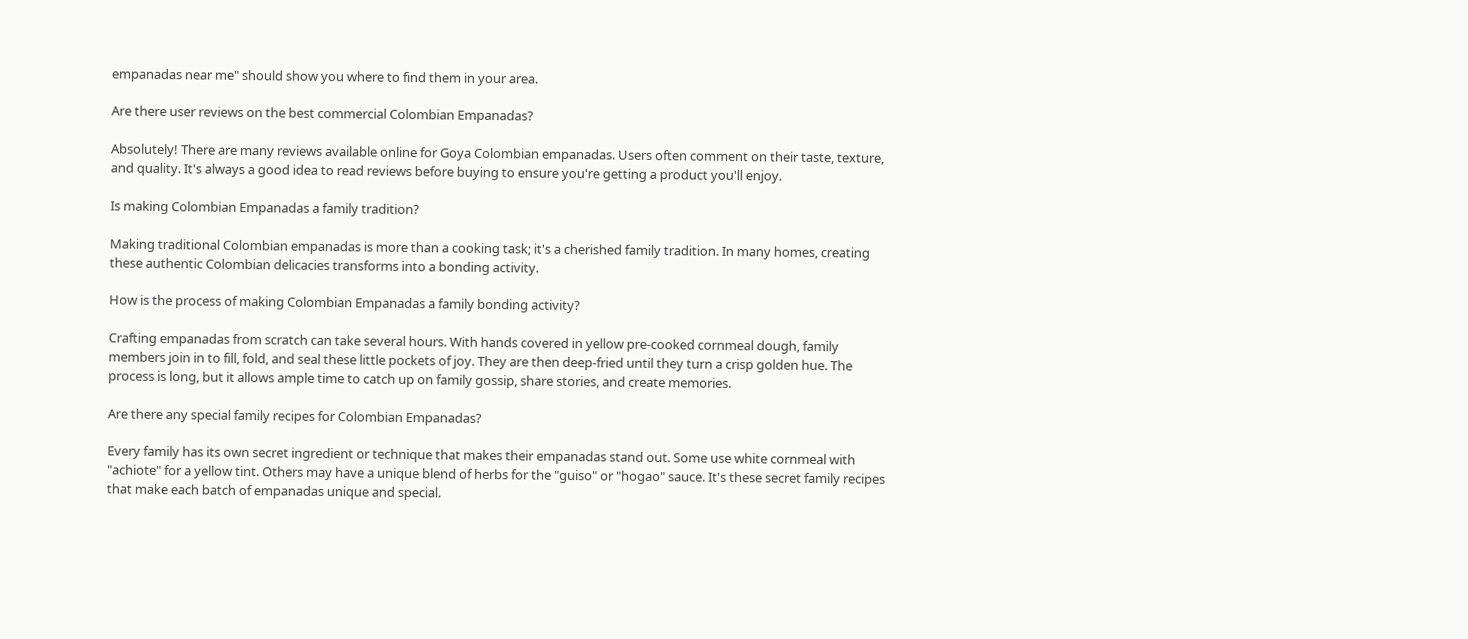empanadas near me" should show you where to find them in your area.

Are there user reviews on the best commercial Colombian Empanadas?

Absolutely! There are many reviews available online for Goya Colombian empanadas. Users often comment on their taste, texture, and quality. It's always a good idea to read reviews before buying to ensure you're getting a product you'll enjoy.

Is making Colombian Empanadas a family tradition?

Making traditional Colombian empanadas is more than a cooking task; it's a cherished family tradition. In many homes, creating these authentic Colombian delicacies transforms into a bonding activity.

How is the process of making Colombian Empanadas a family bonding activity?

Crafting empanadas from scratch can take several hours. With hands covered in yellow pre-cooked cornmeal dough, family members join in to fill, fold, and seal these little pockets of joy. They are then deep-fried until they turn a crisp golden hue. The process is long, but it allows ample time to catch up on family gossip, share stories, and create memories.

Are there any special family recipes for Colombian Empanadas?

Every family has its own secret ingredient or technique that makes their empanadas stand out. Some use white cornmeal with "achiote" for a yellow tint. Others may have a unique blend of herbs for the "guiso" or "hogao" sauce. It's these secret family recipes that make each batch of empanadas unique and special.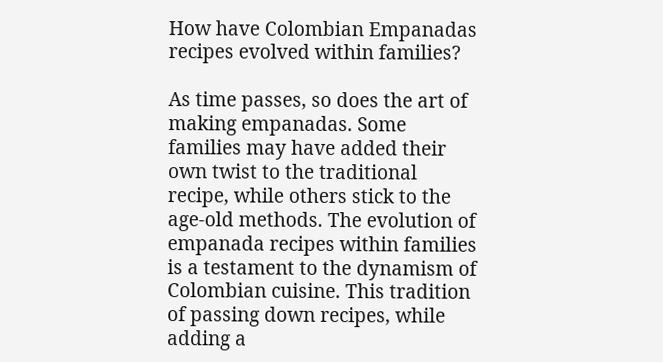How have Colombian Empanadas recipes evolved within families?

As time passes, so does the art of making empanadas. Some families may have added their own twist to the traditional recipe, while others stick to the age-old methods. The evolution of empanada recipes within families is a testament to the dynamism of Colombian cuisine. This tradition of passing down recipes, while adding a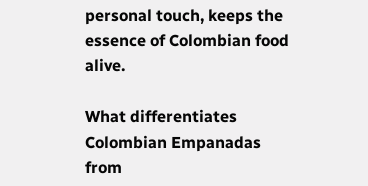personal touch, keeps the essence of Colombian food alive.

What differentiates Colombian Empanadas from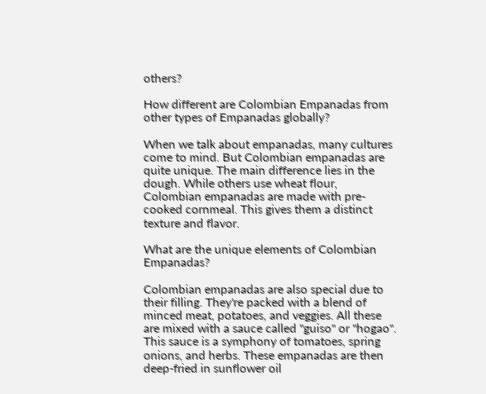others?

How different are Colombian Empanadas from other types of Empanadas globally?

When we talk about empanadas, many cultures come to mind. But Colombian empanadas are quite unique. The main difference lies in the dough. While others use wheat flour, Colombian empanadas are made with pre-cooked cornmeal. This gives them a distinct texture and flavor.

What are the unique elements of Colombian Empanadas?

Colombian empanadas are also special due to their filling. They're packed with a blend of minced meat, potatoes, and veggies. All these are mixed with a sauce called "guiso" or "hogao". This sauce is a symphony of tomatoes, spring onions, and herbs. These empanadas are then deep-fried in sunflower oil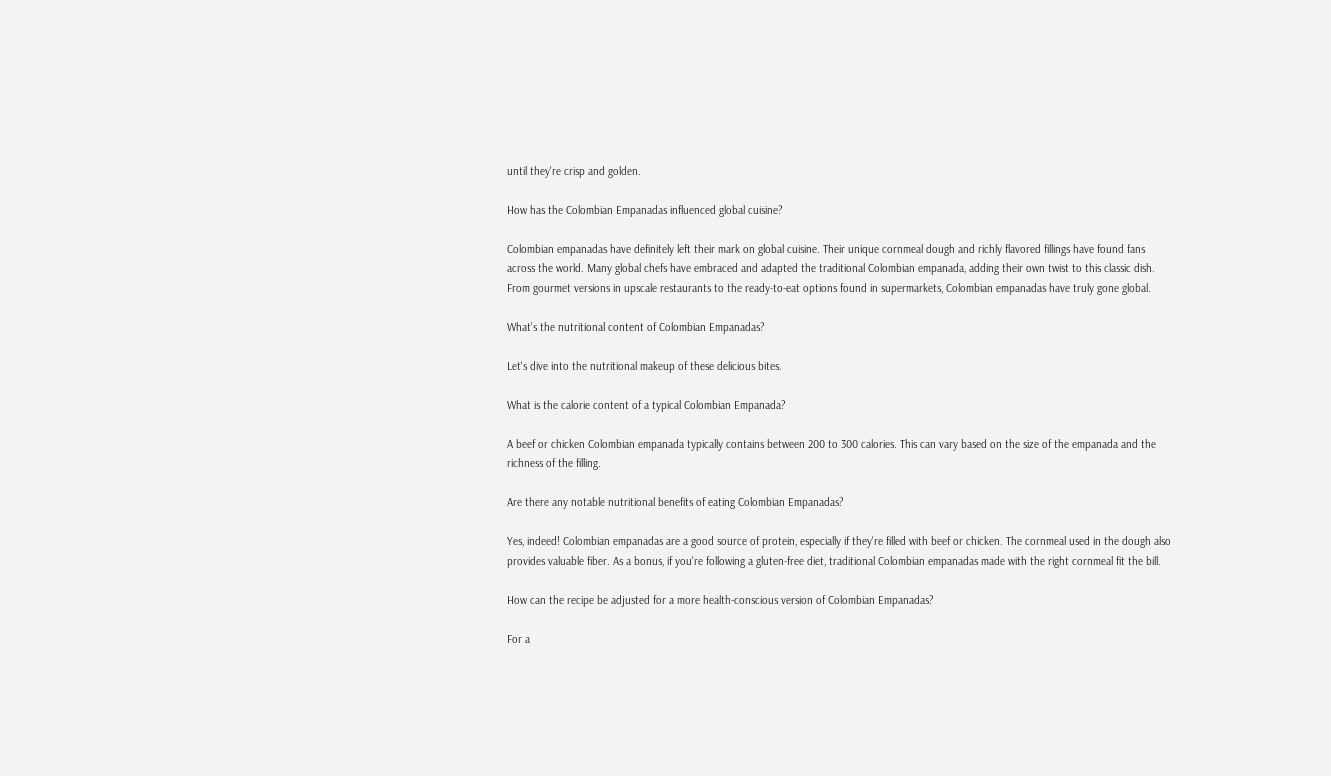until they're crisp and golden.

How has the Colombian Empanadas influenced global cuisine?

Colombian empanadas have definitely left their mark on global cuisine. Their unique cornmeal dough and richly flavored fillings have found fans across the world. Many global chefs have embraced and adapted the traditional Colombian empanada, adding their own twist to this classic dish. From gourmet versions in upscale restaurants to the ready-to-eat options found in supermarkets, Colombian empanadas have truly gone global.

What's the nutritional content of Colombian Empanadas?

Let's dive into the nutritional makeup of these delicious bites.

What is the calorie content of a typical Colombian Empanada?

A beef or chicken Colombian empanada typically contains between 200 to 300 calories. This can vary based on the size of the empanada and the richness of the filling.

Are there any notable nutritional benefits of eating Colombian Empanadas?

Yes, indeed! Colombian empanadas are a good source of protein, especially if they're filled with beef or chicken. The cornmeal used in the dough also provides valuable fiber. As a bonus, if you're following a gluten-free diet, traditional Colombian empanadas made with the right cornmeal fit the bill.

How can the recipe be adjusted for a more health-conscious version of Colombian Empanadas?

For a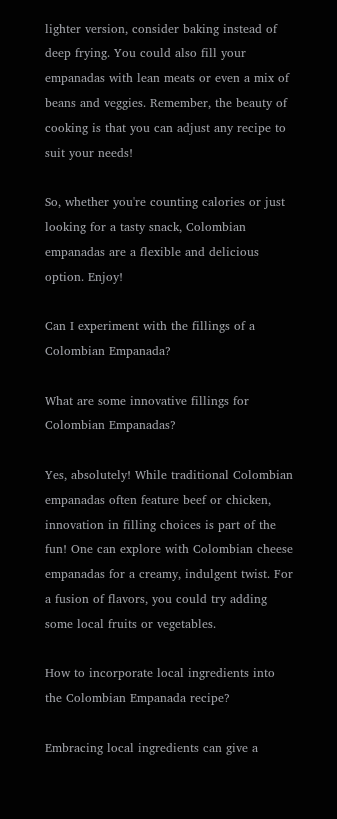lighter version, consider baking instead of deep frying. You could also fill your empanadas with lean meats or even a mix of beans and veggies. Remember, the beauty of cooking is that you can adjust any recipe to suit your needs!

So, whether you're counting calories or just looking for a tasty snack, Colombian empanadas are a flexible and delicious option. Enjoy!

Can I experiment with the fillings of a Colombian Empanada?

What are some innovative fillings for Colombian Empanadas?

Yes, absolutely! While traditional Colombian empanadas often feature beef or chicken, innovation in filling choices is part of the fun! One can explore with Colombian cheese empanadas for a creamy, indulgent twist. For a fusion of flavors, you could try adding some local fruits or vegetables.

How to incorporate local ingredients into the Colombian Empanada recipe?

Embracing local ingredients can give a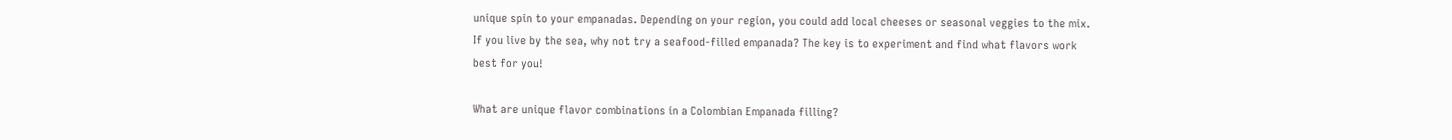unique spin to your empanadas. Depending on your region, you could add local cheeses or seasonal veggies to the mix. If you live by the sea, why not try a seafood-filled empanada? The key is to experiment and find what flavors work best for you!

What are unique flavor combinations in a Colombian Empanada filling?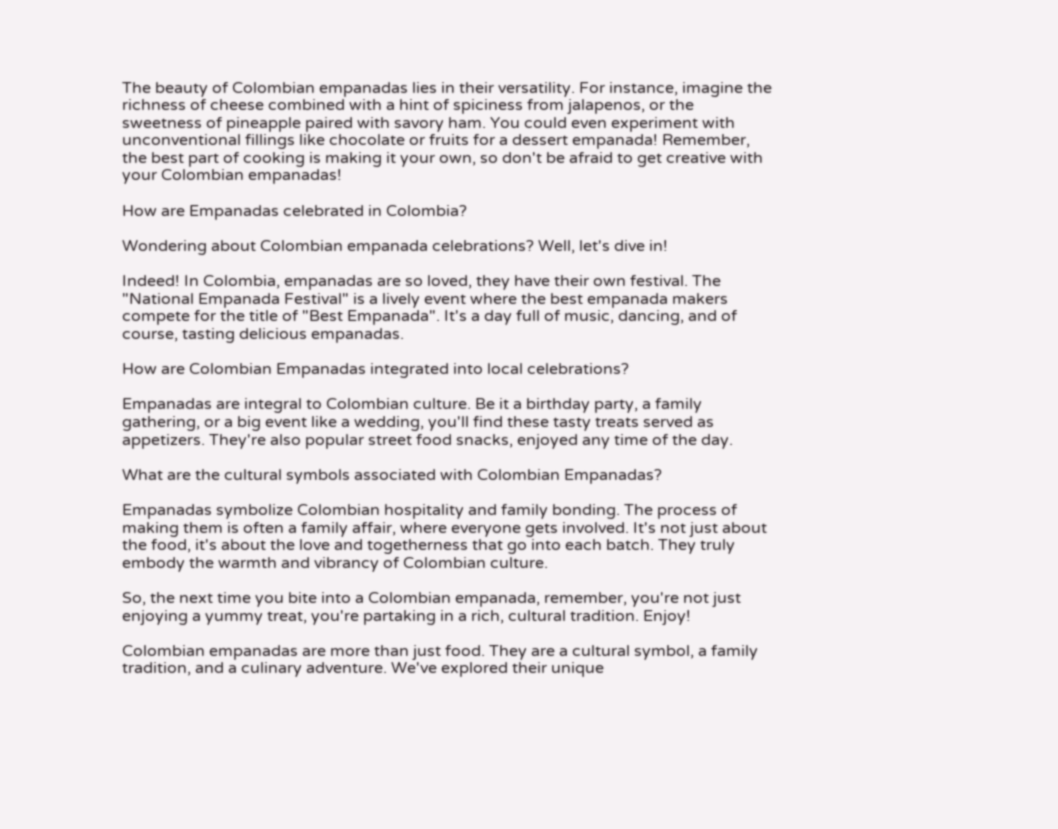The beauty of Colombian empanadas lies in their versatility. For instance, imagine the richness of cheese combined with a hint of spiciness from jalapenos, or the sweetness of pineapple paired with savory ham. You could even experiment with unconventional fillings like chocolate or fruits for a dessert empanada! Remember, the best part of cooking is making it your own, so don't be afraid to get creative with your Colombian empanadas!

How are Empanadas celebrated in Colombia?

Wondering about Colombian empanada celebrations? Well, let's dive in!

Indeed! In Colombia, empanadas are so loved, they have their own festival. The "National Empanada Festival" is a lively event where the best empanada makers compete for the title of "Best Empanada". It's a day full of music, dancing, and of course, tasting delicious empanadas.

How are Colombian Empanadas integrated into local celebrations?

Empanadas are integral to Colombian culture. Be it a birthday party, a family gathering, or a big event like a wedding, you'll find these tasty treats served as appetizers. They're also popular street food snacks, enjoyed any time of the day.

What are the cultural symbols associated with Colombian Empanadas?

Empanadas symbolize Colombian hospitality and family bonding. The process of making them is often a family affair, where everyone gets involved. It's not just about the food, it's about the love and togetherness that go into each batch. They truly embody the warmth and vibrancy of Colombian culture.

So, the next time you bite into a Colombian empanada, remember, you're not just enjoying a yummy treat, you're partaking in a rich, cultural tradition. Enjoy!

Colombian empanadas are more than just food. They are a cultural symbol, a family tradition, and a culinary adventure. We've explored their unique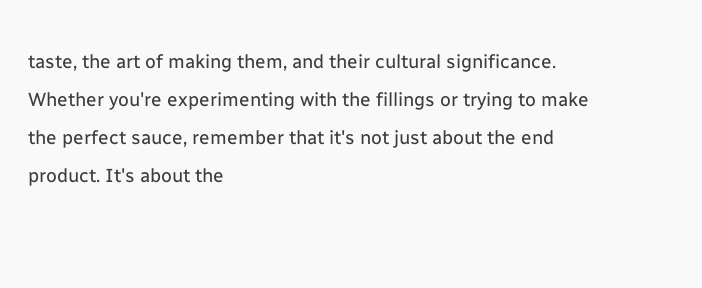taste, the art of making them, and their cultural significance. Whether you're experimenting with the fillings or trying to make the perfect sauce, remember that it's not just about the end product. It's about the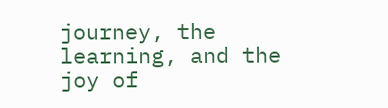journey, the learning, and the joy of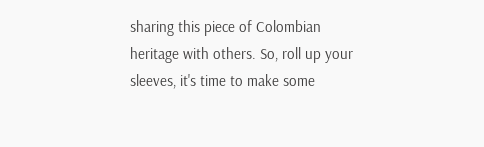sharing this piece of Colombian heritage with others. So, roll up your sleeves, it's time to make some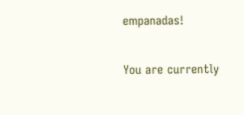empanadas!

You are currently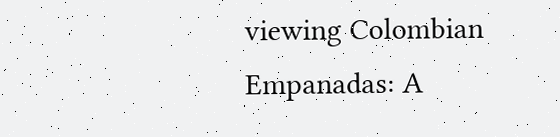viewing Colombian Empanadas: A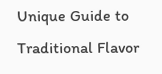Unique Guide to Traditional Flavor